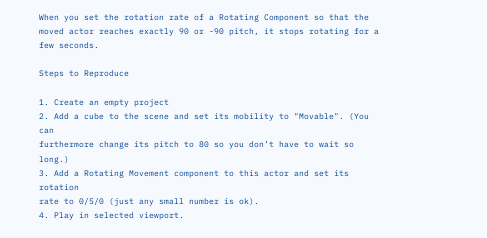When you set the rotation rate of a Rotating Component so that the moved actor reaches exactly 90 or -90 pitch, it stops rotating for a few seconds.

Steps to Reproduce

1. Create an empty project
2. Add a cube to the scene and set its mobility to "Movable". (You can
furthermore change its pitch to 80 so you don’t have to wait so long.)
3. Add a Rotating Movement component to this actor and set its rotation
rate to 0/5/0 (just any small number is ok).
4. Play in selected viewport.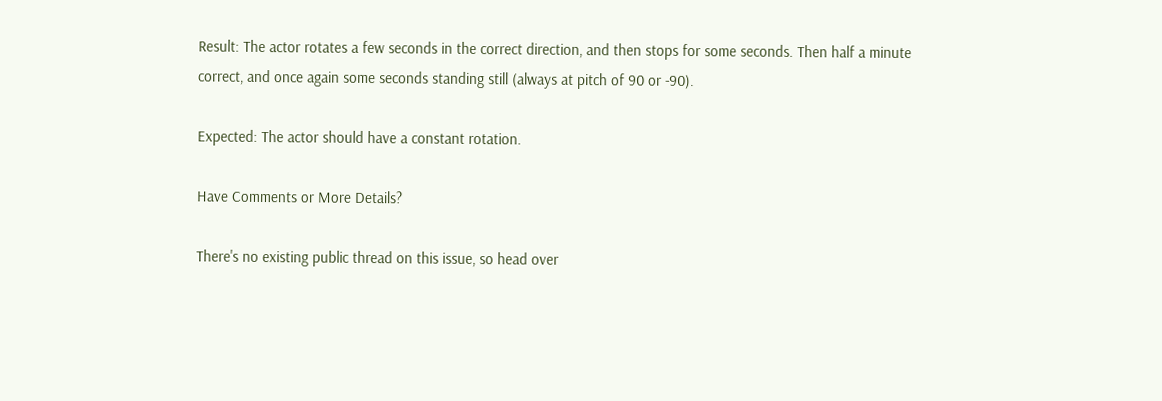Result: The actor rotates a few seconds in the correct direction, and then stops for some seconds. Then half a minute correct, and once again some seconds standing still (always at pitch of 90 or -90).

Expected: The actor should have a constant rotation.

Have Comments or More Details?

There's no existing public thread on this issue, so head over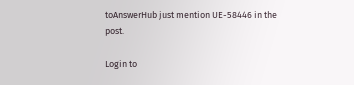toAnswerHub just mention UE-58446 in the post.

Login to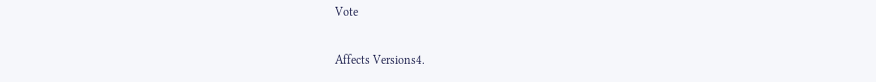Vote

Affects Versions4.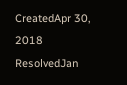CreatedApr 30, 2018
ResolvedJan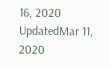16, 2020
UpdatedMar 11, 2020